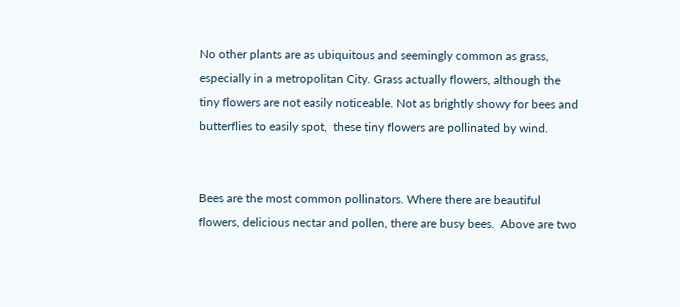No other plants are as ubiquitous and seemingly common as grass, especially in a metropolitan City. Grass actually flowers, although the tiny flowers are not easily noticeable. Not as brightly showy for bees and butterflies to easily spot,  these tiny flowers are pollinated by wind.


Bees are the most common pollinators. Where there are beautiful flowers, delicious nectar and pollen, there are busy bees.  Above are two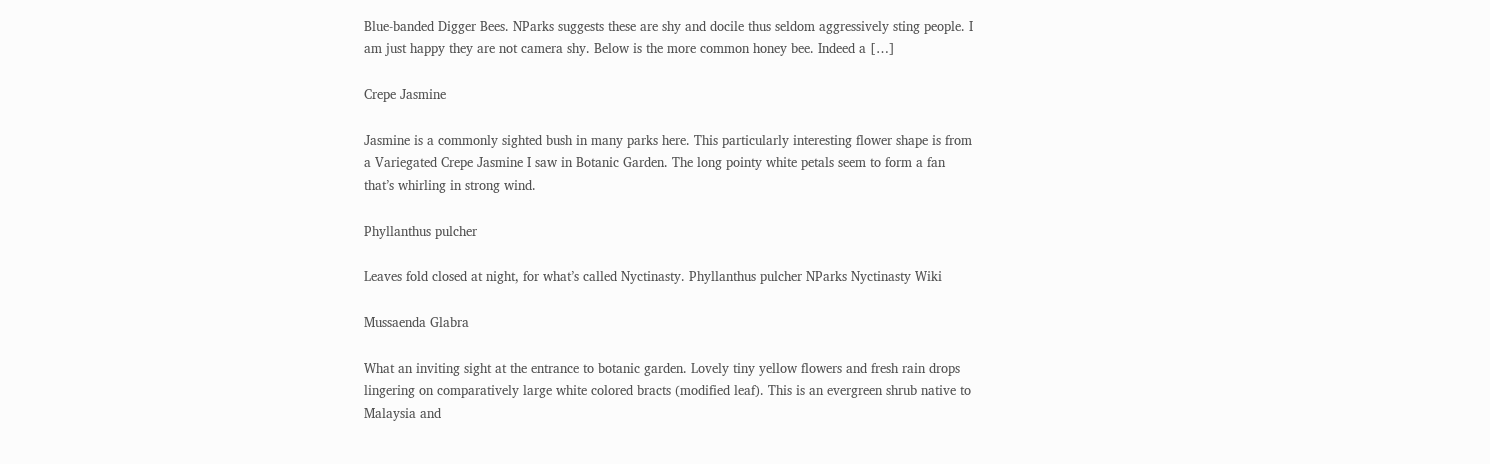Blue-banded Digger Bees. NParks suggests these are shy and docile thus seldom aggressively sting people. I am just happy they are not camera shy. Below is the more common honey bee. Indeed a […]

Crepe Jasmine

Jasmine is a commonly sighted bush in many parks here. This particularly interesting flower shape is from a Variegated Crepe Jasmine I saw in Botanic Garden. The long pointy white petals seem to form a fan that’s whirling in strong wind.

Phyllanthus pulcher

Leaves fold closed at night, for what’s called Nyctinasty. Phyllanthus pulcher NParks Nyctinasty Wiki

Mussaenda Glabra

What an inviting sight at the entrance to botanic garden. Lovely tiny yellow flowers and fresh rain drops lingering on comparatively large white colored bracts (modified leaf). This is an evergreen shrub native to Malaysia and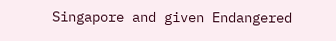Singapore and given Endangered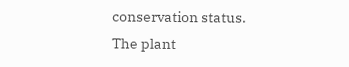conservation status.  The plant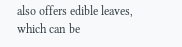also offers edible leaves, which can be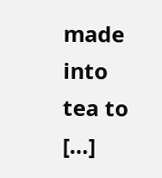made into tea to […]